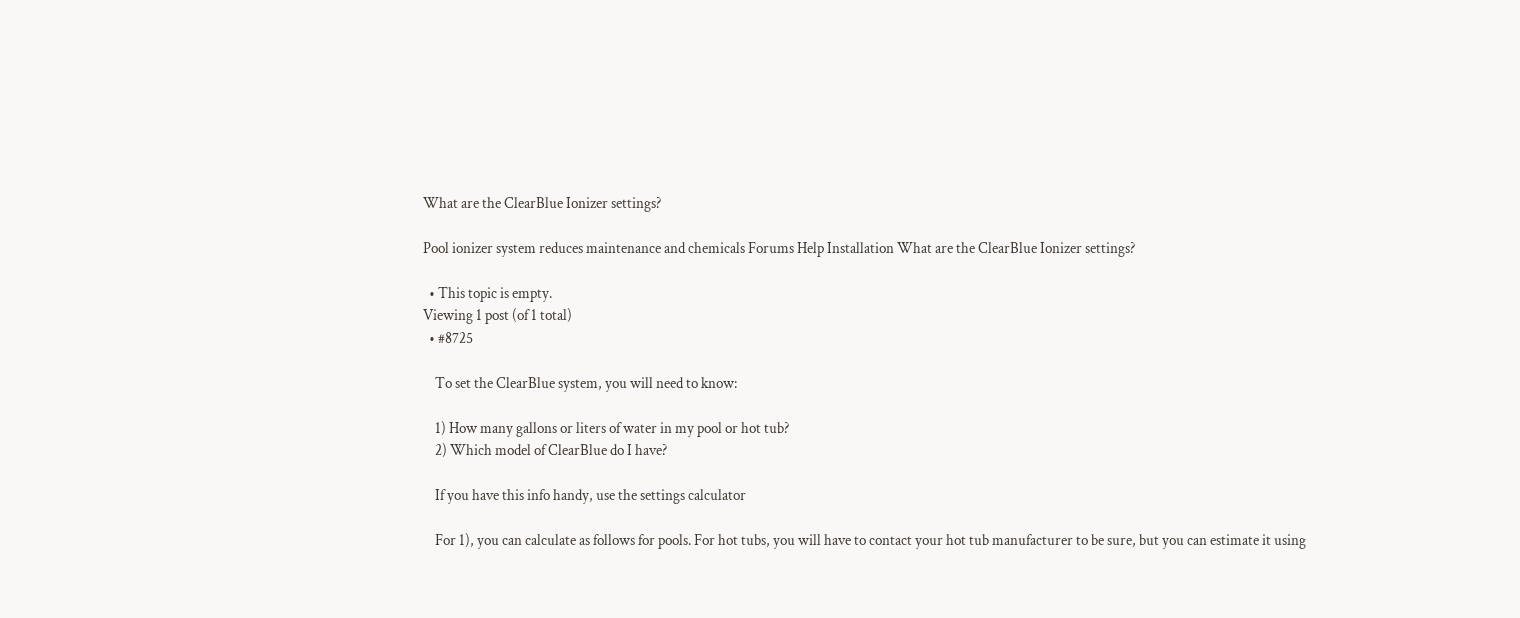What are the ClearBlue Ionizer settings?

Pool ionizer system reduces maintenance and chemicals Forums Help Installation What are the ClearBlue Ionizer settings?

  • This topic is empty.
Viewing 1 post (of 1 total)
  • #8725

    To set the ClearBlue system, you will need to know:

    1) How many gallons or liters of water in my pool or hot tub?
    2) Which model of ClearBlue do I have?

    If you have this info handy, use the settings calculator

    For 1), you can calculate as follows for pools. For hot tubs, you will have to contact your hot tub manufacturer to be sure, but you can estimate it using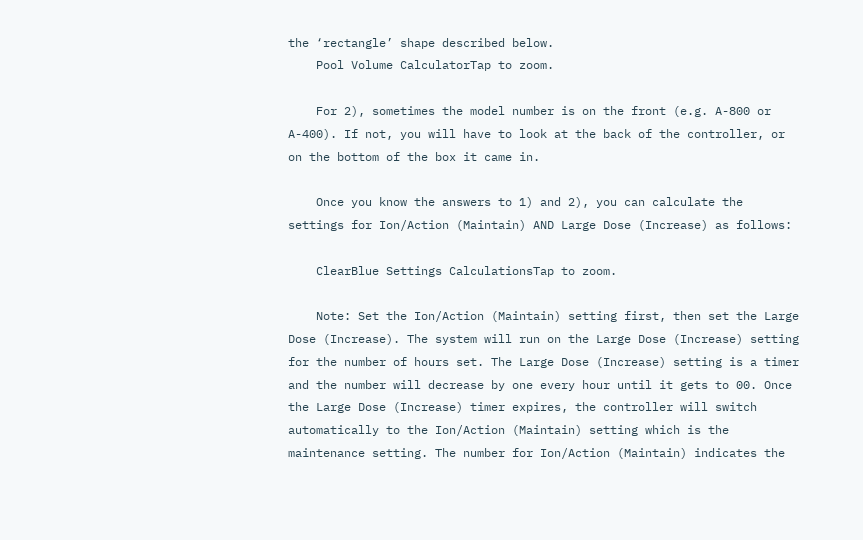the ‘rectangle’ shape described below.
    Pool Volume CalculatorTap to zoom.

    For 2), sometimes the model number is on the front (e.g. A-800 or A-400). If not, you will have to look at the back of the controller, or on the bottom of the box it came in.

    Once you know the answers to 1) and 2), you can calculate the settings for Ion/Action (Maintain) AND Large Dose (Increase) as follows:

    ClearBlue Settings CalculationsTap to zoom.

    Note: Set the Ion/Action (Maintain) setting first, then set the Large Dose (Increase). The system will run on the Large Dose (Increase) setting for the number of hours set. The Large Dose (Increase) setting is a timer and the number will decrease by one every hour until it gets to 00. Once the Large Dose (Increase) timer expires, the controller will switch automatically to the Ion/Action (Maintain) setting which is the maintenance setting. The number for Ion/Action (Maintain) indicates the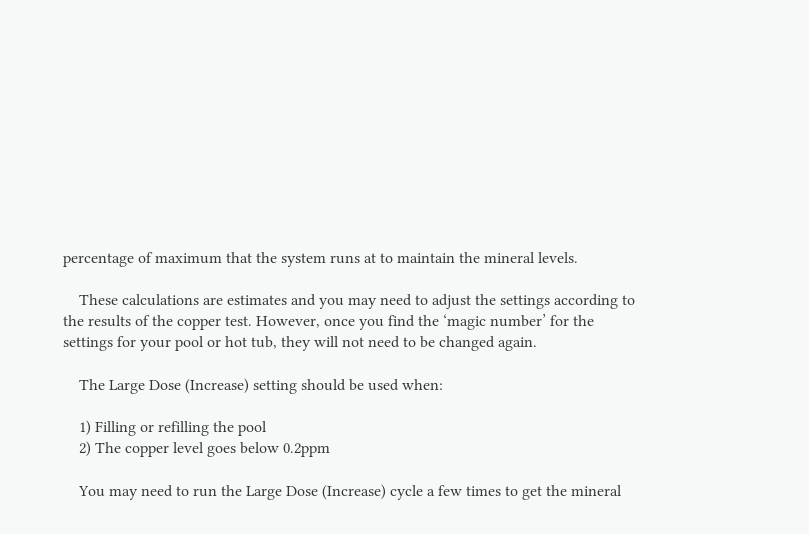percentage of maximum that the system runs at to maintain the mineral levels.

    These calculations are estimates and you may need to adjust the settings according to the results of the copper test. However, once you find the ‘magic number’ for the settings for your pool or hot tub, they will not need to be changed again.

    The Large Dose (Increase) setting should be used when:

    1) Filling or refilling the pool
    2) The copper level goes below 0.2ppm

    You may need to run the Large Dose (Increase) cycle a few times to get the mineral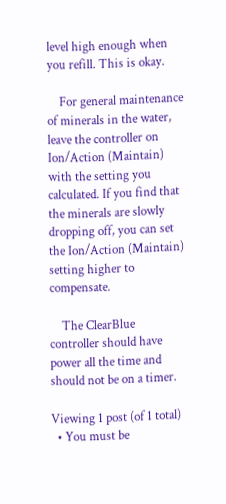level high enough when you refill. This is okay.

    For general maintenance of minerals in the water, leave the controller on Ion/Action (Maintain) with the setting you calculated. If you find that the minerals are slowly dropping off, you can set the Ion/Action (Maintain) setting higher to compensate.

    The ClearBlue controller should have power all the time and should not be on a timer.

Viewing 1 post (of 1 total)
  • You must be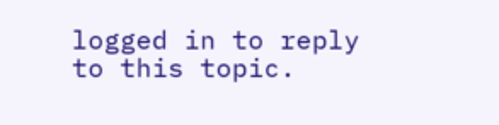logged in to reply to this topic.